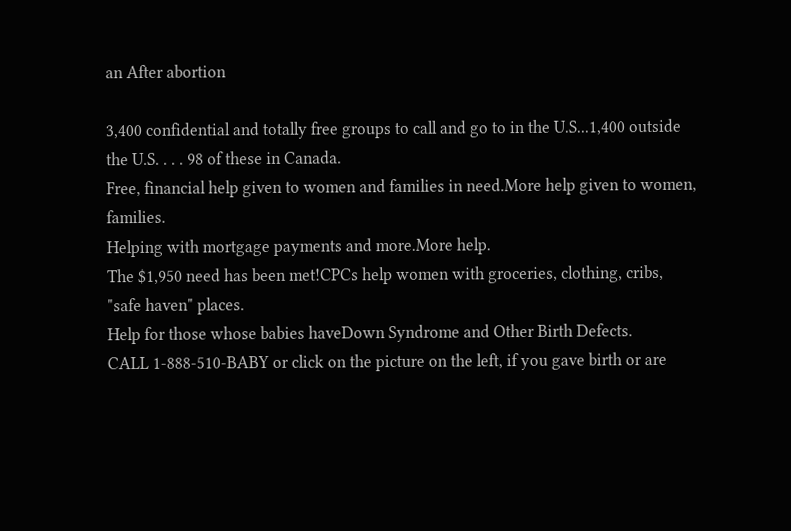an After abortion

3,400 confidential and totally free groups to call and go to in the U.S...1,400 outside the U.S. . . . 98 of these in Canada.
Free, financial help given to women and families in need.More help given to women, families.
Helping with mortgage payments and more.More help.
The $1,950 need has been met!CPCs help women with groceries, clothing, cribs, "safe haven" places.
Help for those whose babies haveDown Syndrome and Other Birth Defects.
CALL 1-888-510-BABY or click on the picture on the left, if you gave birth or are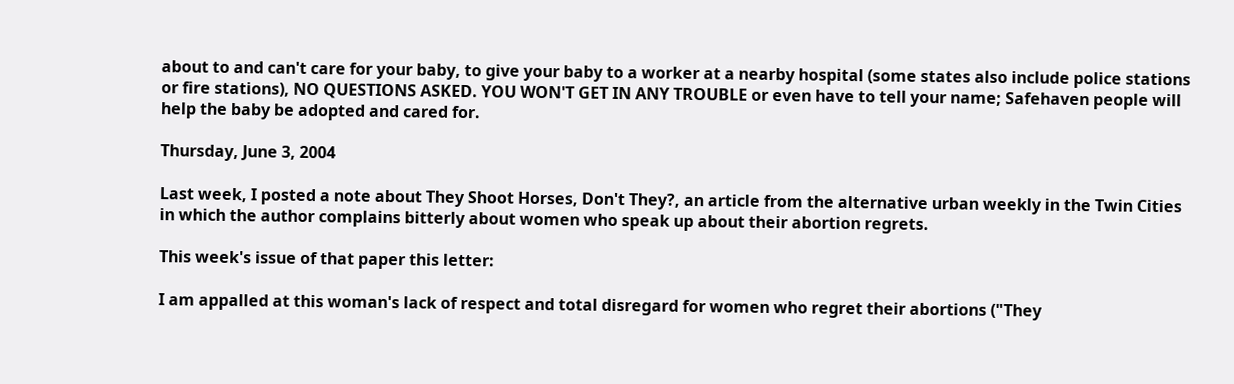about to and can't care for your baby, to give your baby to a worker at a nearby hospital (some states also include police stations or fire stations), NO QUESTIONS ASKED. YOU WON'T GET IN ANY TROUBLE or even have to tell your name; Safehaven people will help the baby be adopted and cared for.

Thursday, June 3, 2004

Last week, I posted a note about They Shoot Horses, Don't They?, an article from the alternative urban weekly in the Twin Cities in which the author complains bitterly about women who speak up about their abortion regrets.

This week's issue of that paper this letter:

I am appalled at this woman's lack of respect and total disregard for women who regret their abortions ("They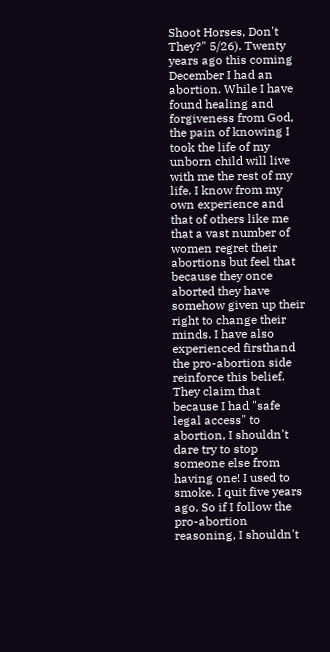Shoot Horses, Don't They?" 5/26). Twenty years ago this coming December I had an abortion. While I have found healing and forgiveness from God, the pain of knowing I took the life of my unborn child will live with me the rest of my life. I know from my own experience and that of others like me that a vast number of women regret their abortions but feel that because they once aborted they have somehow given up their right to change their minds. I have also experienced firsthand the pro-abortion side reinforce this belief. They claim that because I had "safe legal access" to abortion, I shouldn't dare try to stop someone else from having one! I used to smoke. I quit five years ago. So if I follow the pro-abortion reasoning, I shouldn't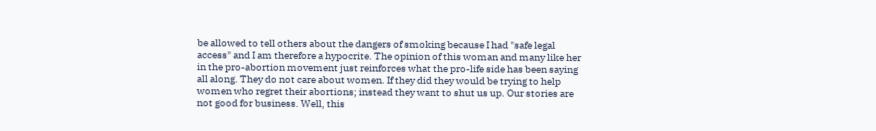be allowed to tell others about the dangers of smoking because I had "safe legal access" and I am therefore a hypocrite. The opinion of this woman and many like her in the pro-abortion movement just reinforces what the pro-life side has been saying all along. They do not care about women. If they did they would be trying to help women who regret their abortions; instead they want to shut us up. Our stories are not good for business. Well, this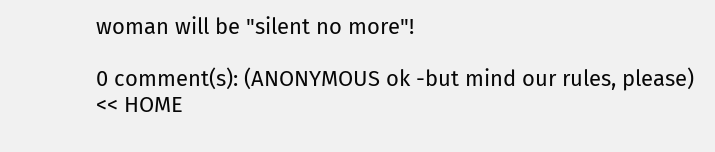woman will be "silent no more"!

0 comment(s): (ANONYMOUS ok -but mind our rules, please)                                      << HOME